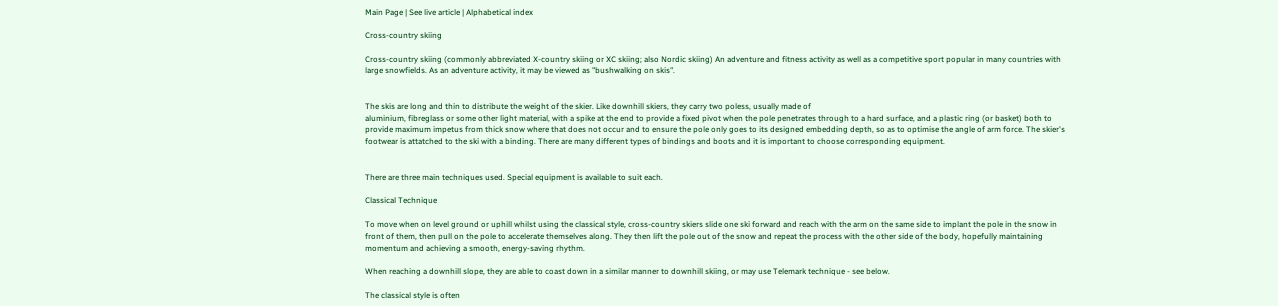Main Page | See live article | Alphabetical index

Cross-country skiing

Cross-country skiing (commonly abbreviated X-country skiing or XC skiing; also Nordic skiing) An adventure and fitness activity as well as a competitive sport popular in many countries with large snowfields. As an adventure activity, it may be viewed as "bushwalking on skis".


The skis are long and thin to distribute the weight of the skier. Like downhill skiers, they carry two poless, usually made of
aluminium, fibreglass or some other light material, with a spike at the end to provide a fixed pivot when the pole penetrates through to a hard surface, and a plastic ring (or basket) both to provide maximum impetus from thick snow where that does not occur and to ensure the pole only goes to its designed embedding depth, so as to optimise the angle of arm force. The skier's footwear is attatched to the ski with a binding. There are many different types of bindings and boots and it is important to choose corresponding equipment.


There are three main techniques used. Special equipment is available to suit each.

Classical Technique

To move when on level ground or uphill whilst using the classical style, cross-country skiers slide one ski forward and reach with the arm on the same side to implant the pole in the snow in front of them, then pull on the pole to accelerate themselves along. They then lift the pole out of the snow and repeat the process with the other side of the body, hopefully maintaining momentum and achieving a smooth, energy-saving rhythm.

When reaching a downhill slope, they are able to coast down in a similar manner to downhill skiing, or may use Telemark technique - see below.

The classical style is often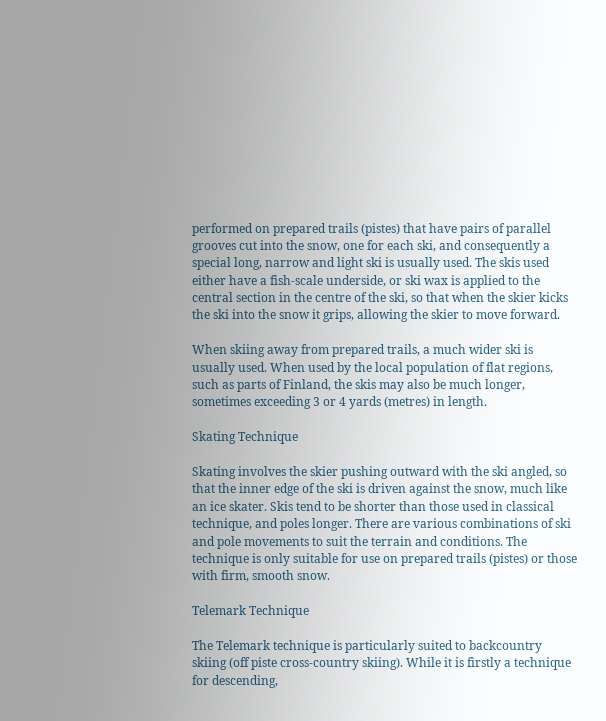performed on prepared trails (pistes) that have pairs of parallel grooves cut into the snow, one for each ski, and consequently a special long, narrow and light ski is usually used. The skis used either have a fish-scale underside, or ski wax is applied to the central section in the centre of the ski, so that when the skier kicks the ski into the snow it grips, allowing the skier to move forward.

When skiing away from prepared trails, a much wider ski is usually used. When used by the local population of flat regions, such as parts of Finland, the skis may also be much longer, sometimes exceeding 3 or 4 yards (metres) in length.

Skating Technique

Skating involves the skier pushing outward with the ski angled, so that the inner edge of the ski is driven against the snow, much like an ice skater. Skis tend to be shorter than those used in classical technique, and poles longer. There are various combinations of ski and pole movements to suit the terrain and conditions. The technique is only suitable for use on prepared trails (pistes) or those with firm, smooth snow.

Telemark Technique

The Telemark technique is particularly suited to backcountry skiing (off piste cross-country skiing). While it is firstly a technique for descending,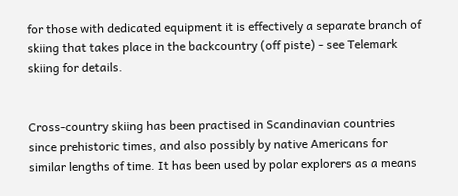for those with dedicated equipment it is effectively a separate branch of skiing that takes place in the backcountry (off piste) - see Telemark skiing for details.


Cross-country skiing has been practised in Scandinavian countries since prehistoric times, and also possibly by native Americans for similar lengths of time. It has been used by polar explorers as a means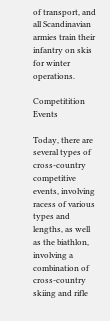of transport, and all Scandinavian armies train their infantry on skis for winter operations.

Competitition Events

Today, there are several types of cross-country competitive events, involving racess of various types and lengths, as well as the biathlon, involving a combination of cross-country skiing and rifle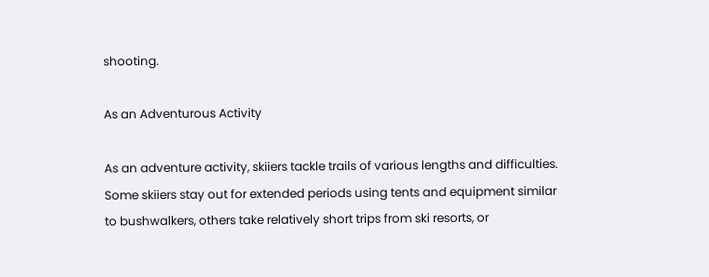shooting.

As an Adventurous Activity

As an adventure activity, skiiers tackle trails of various lengths and difficulties. Some skiiers stay out for extended periods using tents and equipment similar to bushwalkers, others take relatively short trips from ski resorts, or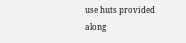use huts provided along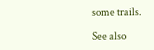some trails.

See also